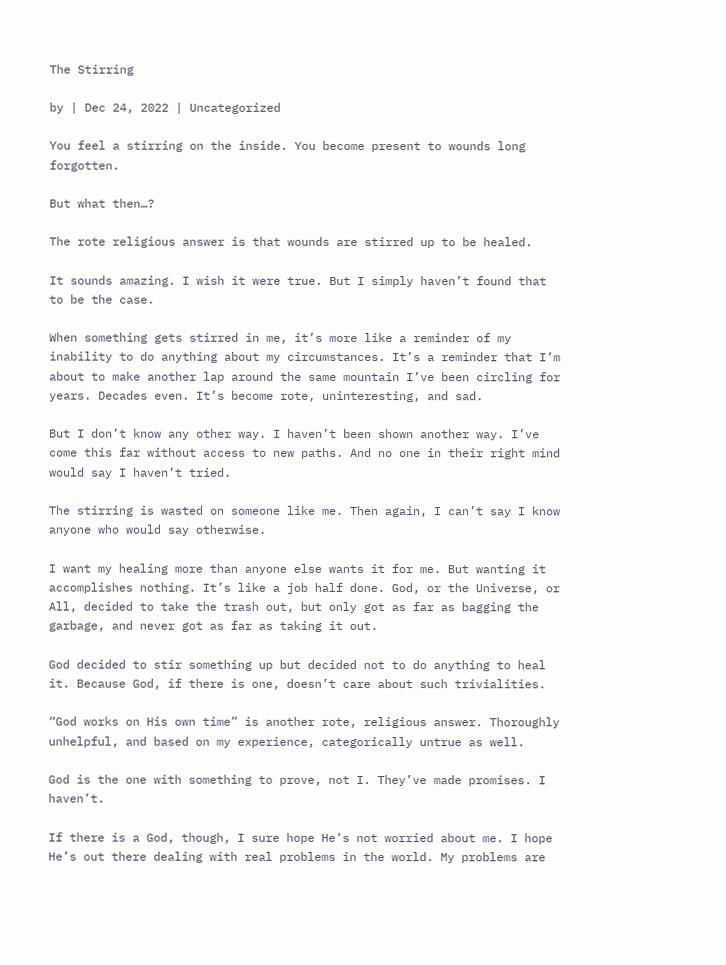The Stirring

by | Dec 24, 2022 | Uncategorized

You feel a stirring on the inside. You become present to wounds long forgotten.

But what then…?

The rote religious answer is that wounds are stirred up to be healed.

It sounds amazing. I wish it were true. But I simply haven’t found that to be the case.

When something gets stirred in me, it’s more like a reminder of my inability to do anything about my circumstances. It’s a reminder that I’m about to make another lap around the same mountain I’ve been circling for years. Decades even. It’s become rote, uninteresting, and sad.

But I don’t know any other way. I haven’t been shown another way. I’ve come this far without access to new paths. And no one in their right mind would say I haven’t tried.

The stirring is wasted on someone like me. Then again, I can’t say I know anyone who would say otherwise.

I want my healing more than anyone else wants it for me. But wanting it accomplishes nothing. It’s like a job half done. God, or the Universe, or All, decided to take the trash out, but only got as far as bagging the garbage, and never got as far as taking it out.

God decided to stir something up but decided not to do anything to heal it. Because God, if there is one, doesn’t care about such trivialities.

“God works on His own time” is another rote, religious answer. Thoroughly unhelpful, and based on my experience, categorically untrue as well.

God is the one with something to prove, not I. They’ve made promises. I haven’t.

If there is a God, though, I sure hope He’s not worried about me. I hope He’s out there dealing with real problems in the world. My problems are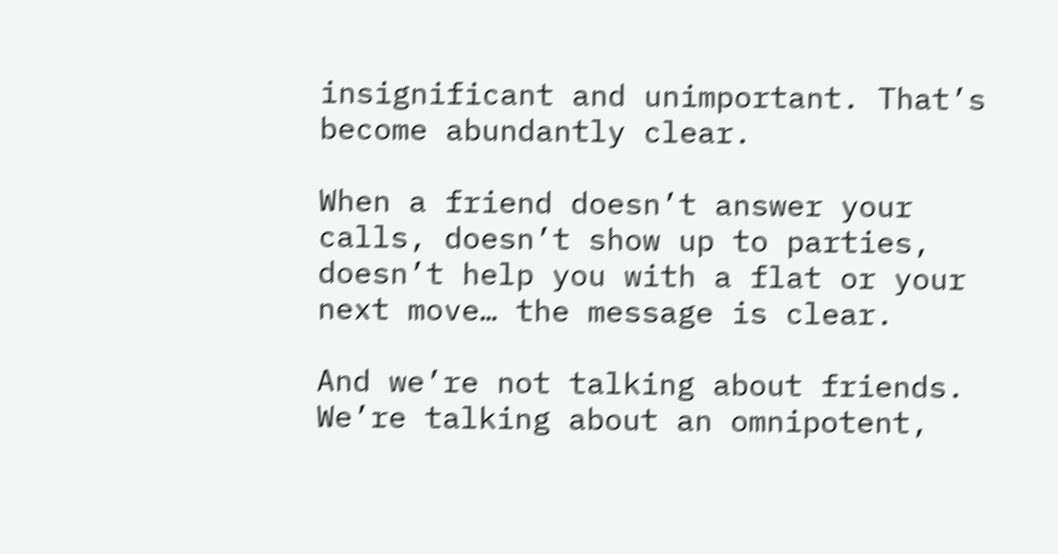insignificant and unimportant. That’s become abundantly clear.

When a friend doesn’t answer your calls, doesn’t show up to parties, doesn’t help you with a flat or your next move… the message is clear.

And we’re not talking about friends. We’re talking about an omnipotent,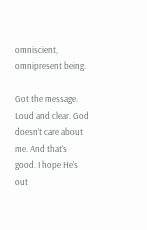omniscient, omnipresent being.

Got the message. Loud and clear. God doesn’t care about me. And that’s good. I hope He’s out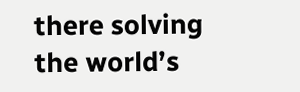there solving the world’s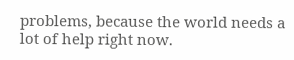problems, because the world needs a lot of help right now.